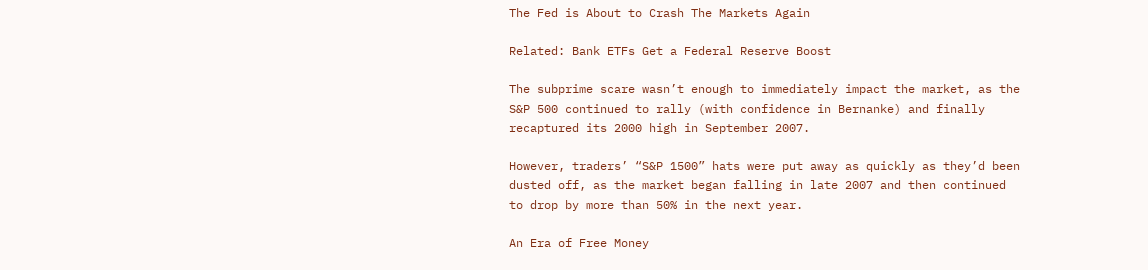The Fed is About to Crash The Markets Again

Related: Bank ETFs Get a Federal Reserve Boost

The subprime scare wasn’t enough to immediately impact the market, as the S&P 500 continued to rally (with confidence in Bernanke) and finally recaptured its 2000 high in September 2007.

However, traders’ “S&P 1500” hats were put away as quickly as they’d been dusted off, as the market began falling in late 2007 and then continued to drop by more than 50% in the next year.

An Era of Free Money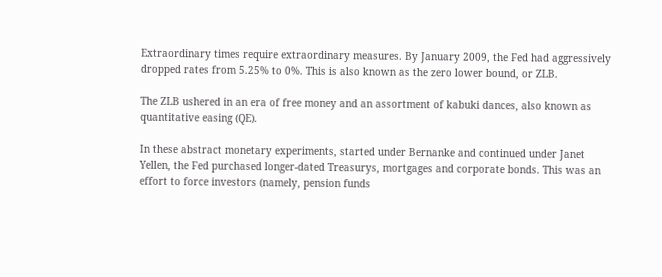Extraordinary times require extraordinary measures. By January 2009, the Fed had aggressively dropped rates from 5.25% to 0%. This is also known as the zero lower bound, or ZLB.

The ZLB ushered in an era of free money and an assortment of kabuki dances, also known as quantitative easing (QE).

In these abstract monetary experiments, started under Bernanke and continued under Janet Yellen, the Fed purchased longer-dated Treasurys, mortgages and corporate bonds. This was an effort to force investors (namely, pension funds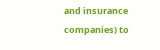and insurance companies) to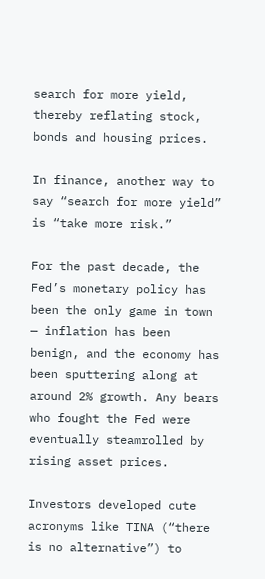search for more yield, thereby reflating stock, bonds and housing prices.

In finance, another way to say “search for more yield” is “take more risk.”

For the past decade, the Fed’s monetary policy has been the only game in town — inflation has been benign, and the economy has been sputtering along at around 2% growth. Any bears who fought the Fed were eventually steamrolled by rising asset prices.

Investors developed cute acronyms like TINA (“there is no alternative”) to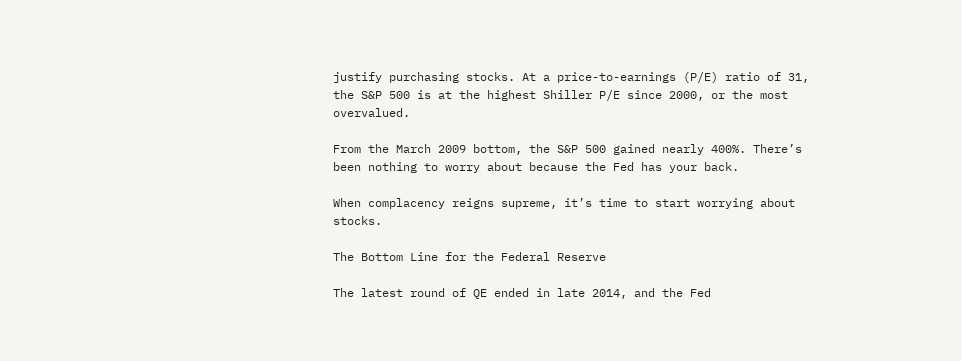justify purchasing stocks. At a price-to-earnings (P/E) ratio of 31, the S&P 500 is at the highest Shiller P/E since 2000, or the most overvalued.

From the March 2009 bottom, the S&P 500 gained nearly 400%. There’s been nothing to worry about because the Fed has your back.

When complacency reigns supreme, it’s time to start worrying about stocks.

The Bottom Line for the Federal Reserve

The latest round of QE ended in late 2014, and the Fed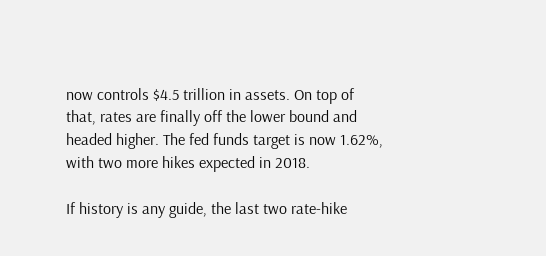now controls $4.5 trillion in assets. On top of that, rates are finally off the lower bound and headed higher. The fed funds target is now 1.62%, with two more hikes expected in 2018.

If history is any guide, the last two rate-hike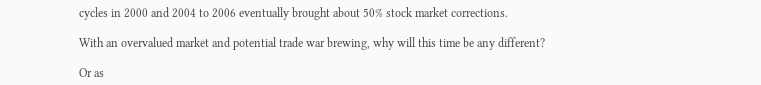cycles in 2000 and 2004 to 2006 eventually brought about 50% stock market corrections.

With an overvalued market and potential trade war brewing, why will this time be any different?

Or as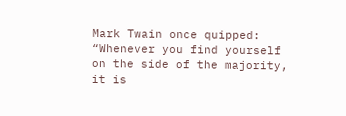Mark Twain once quipped: “Whenever you find yourself on the side of the majority, it is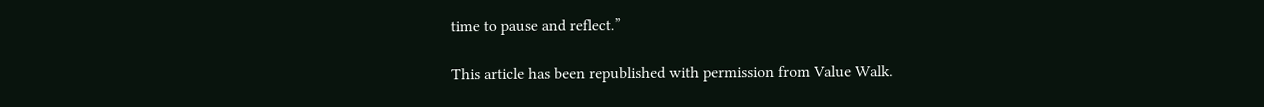time to pause and reflect.”

This article has been republished with permission from Value Walk.